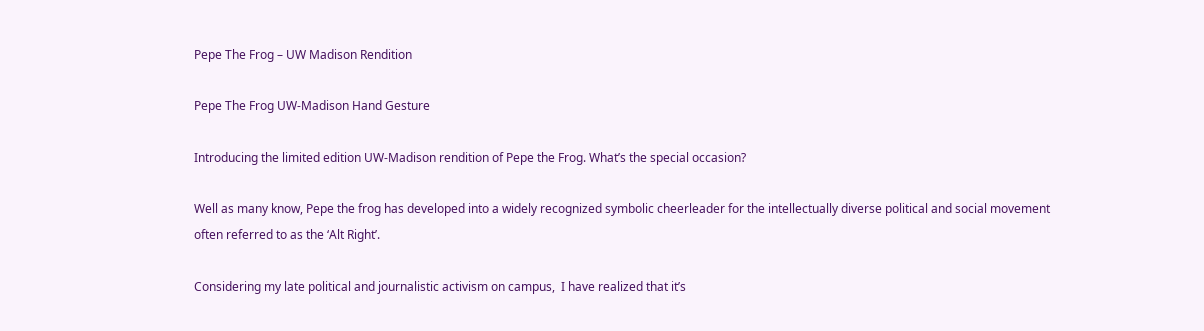Pepe The Frog – UW Madison Rendition

Pepe The Frog UW-Madison Hand Gesture

Introducing the limited edition UW-Madison rendition of Pepe the Frog. What’s the special occasion?

Well as many know, Pepe the frog has developed into a widely recognized symbolic cheerleader for the intellectually diverse political and social movement often referred to as the ‘Alt Right’.

Considering my late political and journalistic activism on campus,  I have realized that it’s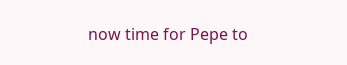now time for Pepe to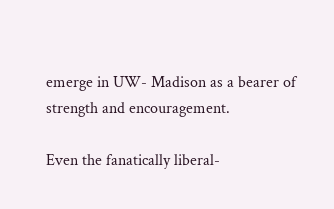emerge in UW- Madison as a bearer of strength and encouragement.

Even the fanatically liberal-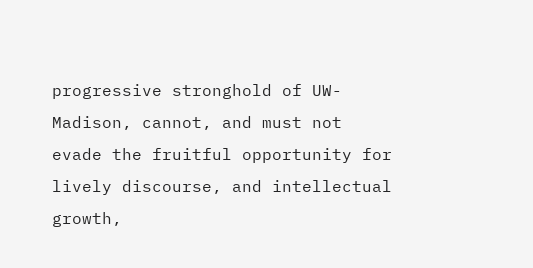progressive stronghold of UW-Madison, cannot, and must not evade the fruitful opportunity for lively discourse, and intellectual growth,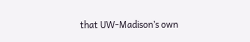that UW-Madison’s own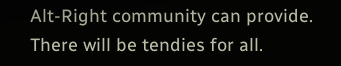Alt-Right community can provide. There will be tendies for all.